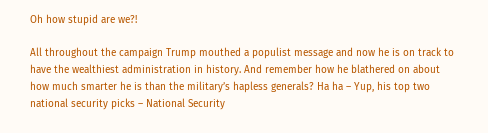Oh how stupid are we?!

All throughout the campaign Trump mouthed a populist message and now he is on track to have the wealthiest administration in history. And remember how he blathered on about how much smarter he is than the military’s hapless generals? Ha ha – Yup, his top two national security picks – National Security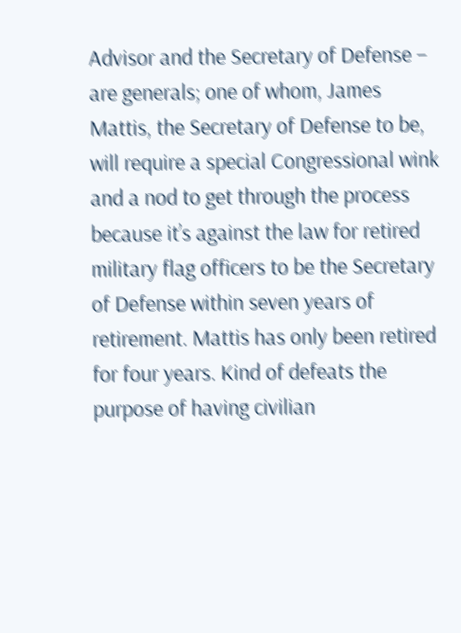Advisor and the Secretary of Defense – are generals; one of whom, James Mattis, the Secretary of Defense to be, will require a special Congressional wink and a nod to get through the process because it’s against the law for retired military flag officers to be the Secretary of Defense within seven years of retirement. Mattis has only been retired for four years. Kind of defeats the purpose of having civilian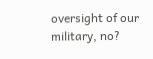oversight of our military, no?